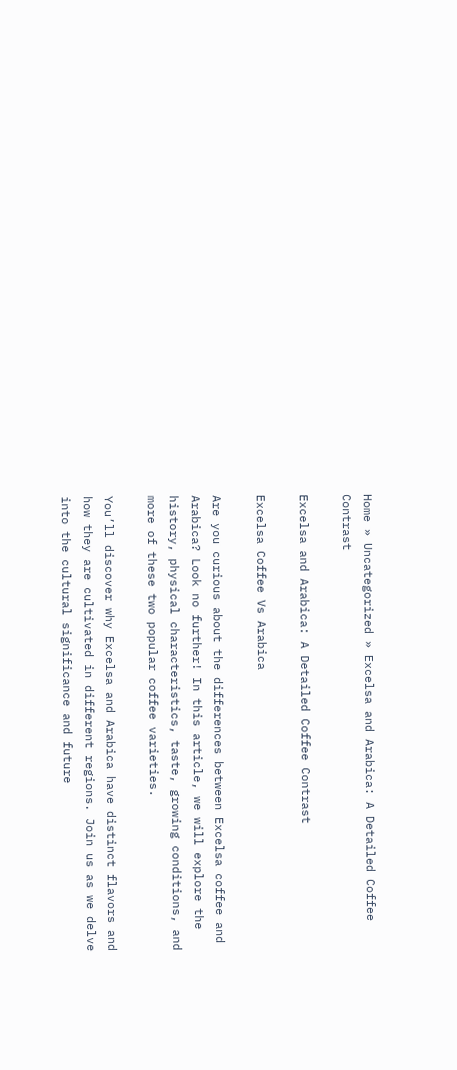Home » Uncategorized » Excelsa and Arabica: A Detailed Coffee Contrast

Excelsa and Arabica: A Detailed Coffee Contrast

Excelsa Coffee Vs Arabica

Are you curious about the differences between Excelsa coffee and Arabica? Look no further! In this article, we will explore the history, physical characteristics, taste, growing conditions, and more of these two popular coffee varieties.

You’ll discover why Excelsa and Arabica have distinct flavors and how they are cultivated in different regions. Join us as we delve into the cultural significance and future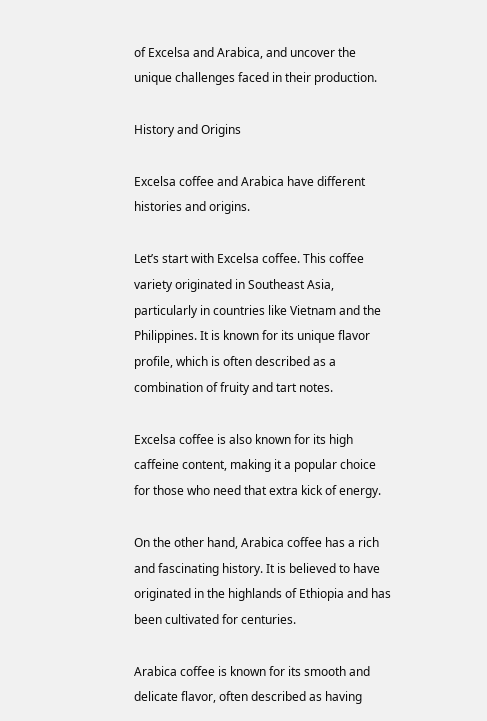of Excelsa and Arabica, and uncover the unique challenges faced in their production.

History and Origins

Excelsa coffee and Arabica have different histories and origins.

Let’s start with Excelsa coffee. This coffee variety originated in Southeast Asia, particularly in countries like Vietnam and the Philippines. It is known for its unique flavor profile, which is often described as a combination of fruity and tart notes.

Excelsa coffee is also known for its high caffeine content, making it a popular choice for those who need that extra kick of energy.

On the other hand, Arabica coffee has a rich and fascinating history. It is believed to have originated in the highlands of Ethiopia and has been cultivated for centuries.

Arabica coffee is known for its smooth and delicate flavor, often described as having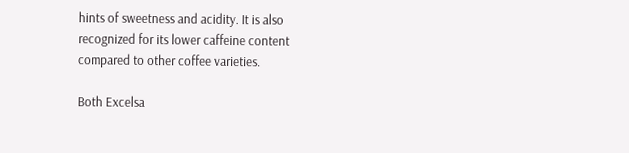hints of sweetness and acidity. It is also recognized for its lower caffeine content compared to other coffee varieties.

Both Excelsa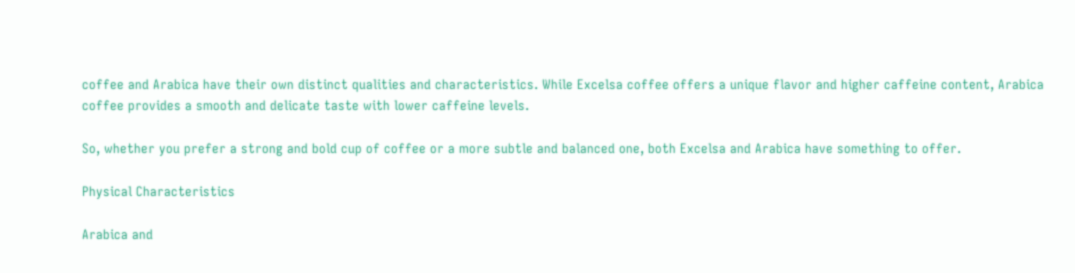coffee and Arabica have their own distinct qualities and characteristics. While Excelsa coffee offers a unique flavor and higher caffeine content, Arabica coffee provides a smooth and delicate taste with lower caffeine levels.

So, whether you prefer a strong and bold cup of coffee or a more subtle and balanced one, both Excelsa and Arabica have something to offer.

Physical Characteristics

Arabica and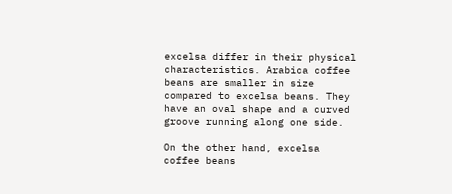excelsa differ in their physical characteristics. Arabica coffee beans are smaller in size compared to excelsa beans. They have an oval shape and a curved groove running along one side.

On the other hand, excelsa coffee beans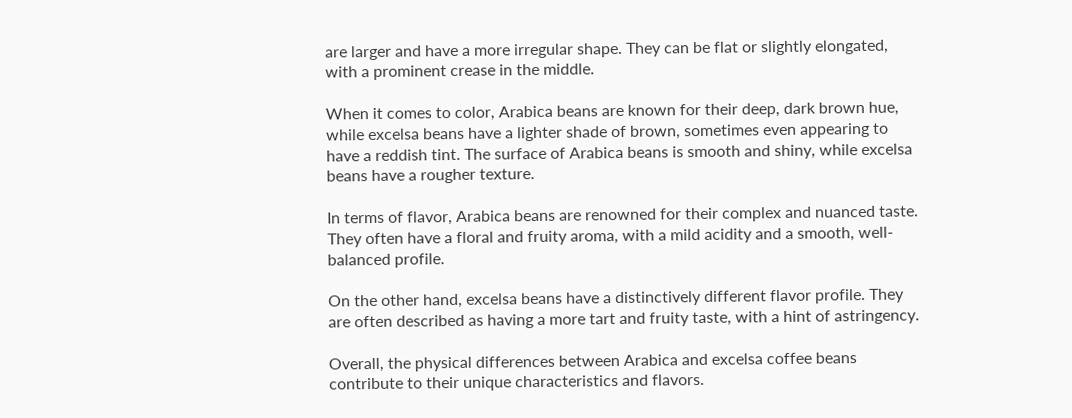are larger and have a more irregular shape. They can be flat or slightly elongated, with a prominent crease in the middle.

When it comes to color, Arabica beans are known for their deep, dark brown hue, while excelsa beans have a lighter shade of brown, sometimes even appearing to have a reddish tint. The surface of Arabica beans is smooth and shiny, while excelsa beans have a rougher texture.

In terms of flavor, Arabica beans are renowned for their complex and nuanced taste. They often have a floral and fruity aroma, with a mild acidity and a smooth, well-balanced profile.

On the other hand, excelsa beans have a distinctively different flavor profile. They are often described as having a more tart and fruity taste, with a hint of astringency.

Overall, the physical differences between Arabica and excelsa coffee beans contribute to their unique characteristics and flavors.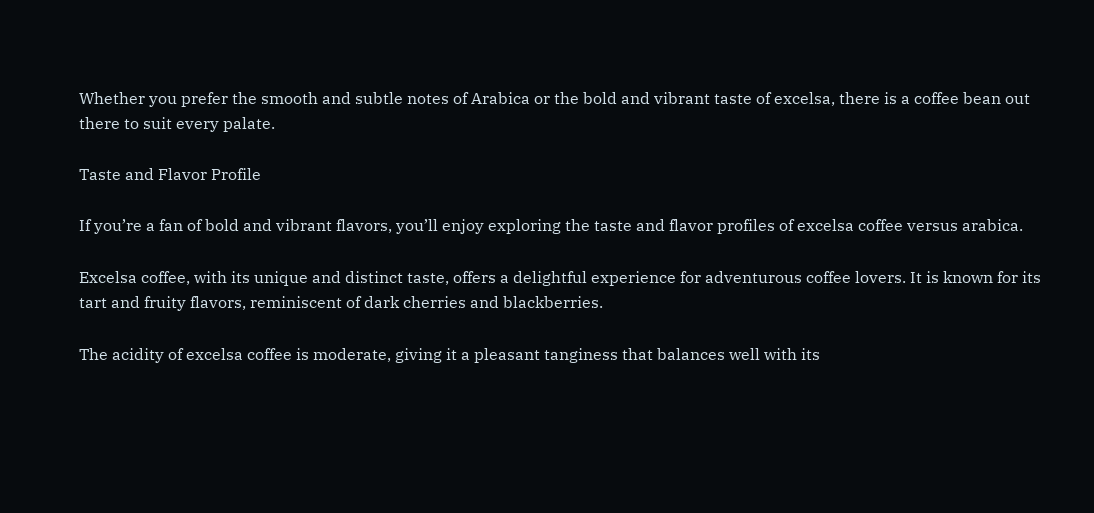Whether you prefer the smooth and subtle notes of Arabica or the bold and vibrant taste of excelsa, there is a coffee bean out there to suit every palate.

Taste and Flavor Profile

If you’re a fan of bold and vibrant flavors, you’ll enjoy exploring the taste and flavor profiles of excelsa coffee versus arabica.

Excelsa coffee, with its unique and distinct taste, offers a delightful experience for adventurous coffee lovers. It is known for its tart and fruity flavors, reminiscent of dark cherries and blackberries.

The acidity of excelsa coffee is moderate, giving it a pleasant tanginess that balances well with its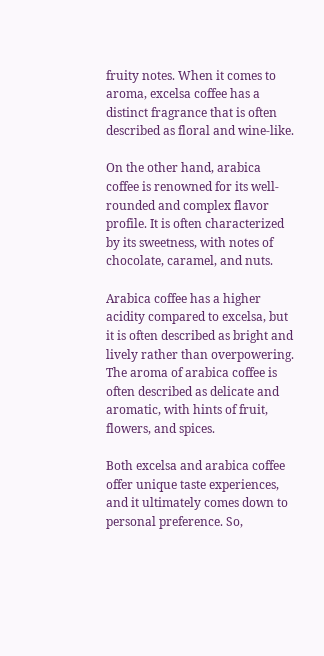fruity notes. When it comes to aroma, excelsa coffee has a distinct fragrance that is often described as floral and wine-like.

On the other hand, arabica coffee is renowned for its well-rounded and complex flavor profile. It is often characterized by its sweetness, with notes of chocolate, caramel, and nuts.

Arabica coffee has a higher acidity compared to excelsa, but it is often described as bright and lively rather than overpowering. The aroma of arabica coffee is often described as delicate and aromatic, with hints of fruit, flowers, and spices.

Both excelsa and arabica coffee offer unique taste experiences, and it ultimately comes down to personal preference. So,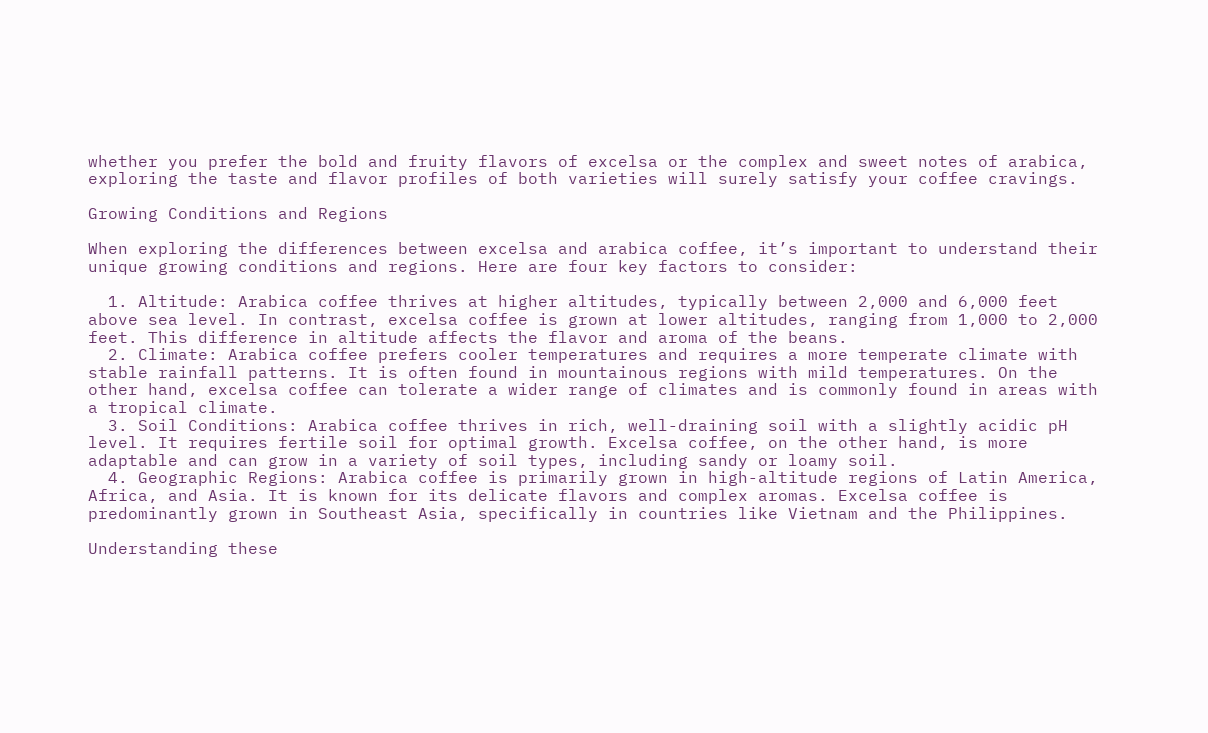whether you prefer the bold and fruity flavors of excelsa or the complex and sweet notes of arabica, exploring the taste and flavor profiles of both varieties will surely satisfy your coffee cravings.

Growing Conditions and Regions

When exploring the differences between excelsa and arabica coffee, it’s important to understand their unique growing conditions and regions. Here are four key factors to consider:

  1. Altitude: Arabica coffee thrives at higher altitudes, typically between 2,000 and 6,000 feet above sea level. In contrast, excelsa coffee is grown at lower altitudes, ranging from 1,000 to 2,000 feet. This difference in altitude affects the flavor and aroma of the beans.
  2. Climate: Arabica coffee prefers cooler temperatures and requires a more temperate climate with stable rainfall patterns. It is often found in mountainous regions with mild temperatures. On the other hand, excelsa coffee can tolerate a wider range of climates and is commonly found in areas with a tropical climate.
  3. Soil Conditions: Arabica coffee thrives in rich, well-draining soil with a slightly acidic pH level. It requires fertile soil for optimal growth. Excelsa coffee, on the other hand, is more adaptable and can grow in a variety of soil types, including sandy or loamy soil.
  4. Geographic Regions: Arabica coffee is primarily grown in high-altitude regions of Latin America, Africa, and Asia. It is known for its delicate flavors and complex aromas. Excelsa coffee is predominantly grown in Southeast Asia, specifically in countries like Vietnam and the Philippines.

Understanding these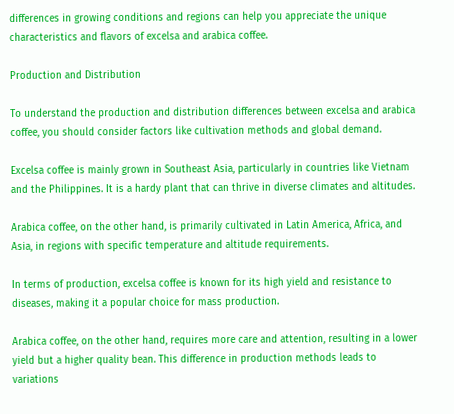differences in growing conditions and regions can help you appreciate the unique characteristics and flavors of excelsa and arabica coffee.

Production and Distribution

To understand the production and distribution differences between excelsa and arabica coffee, you should consider factors like cultivation methods and global demand.

Excelsa coffee is mainly grown in Southeast Asia, particularly in countries like Vietnam and the Philippines. It is a hardy plant that can thrive in diverse climates and altitudes.

Arabica coffee, on the other hand, is primarily cultivated in Latin America, Africa, and Asia, in regions with specific temperature and altitude requirements.

In terms of production, excelsa coffee is known for its high yield and resistance to diseases, making it a popular choice for mass production.

Arabica coffee, on the other hand, requires more care and attention, resulting in a lower yield but a higher quality bean. This difference in production methods leads to variations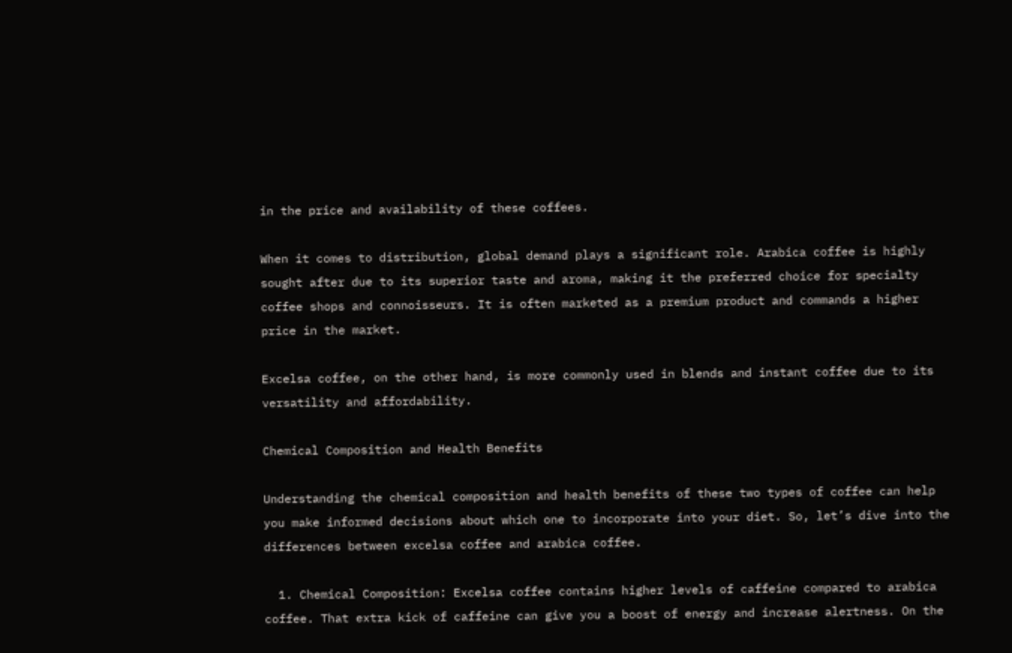in the price and availability of these coffees.

When it comes to distribution, global demand plays a significant role. Arabica coffee is highly sought after due to its superior taste and aroma, making it the preferred choice for specialty coffee shops and connoisseurs. It is often marketed as a premium product and commands a higher price in the market.

Excelsa coffee, on the other hand, is more commonly used in blends and instant coffee due to its versatility and affordability.

Chemical Composition and Health Benefits

Understanding the chemical composition and health benefits of these two types of coffee can help you make informed decisions about which one to incorporate into your diet. So, let’s dive into the differences between excelsa coffee and arabica coffee.

  1. Chemical Composition: Excelsa coffee contains higher levels of caffeine compared to arabica coffee. That extra kick of caffeine can give you a boost of energy and increase alertness. On the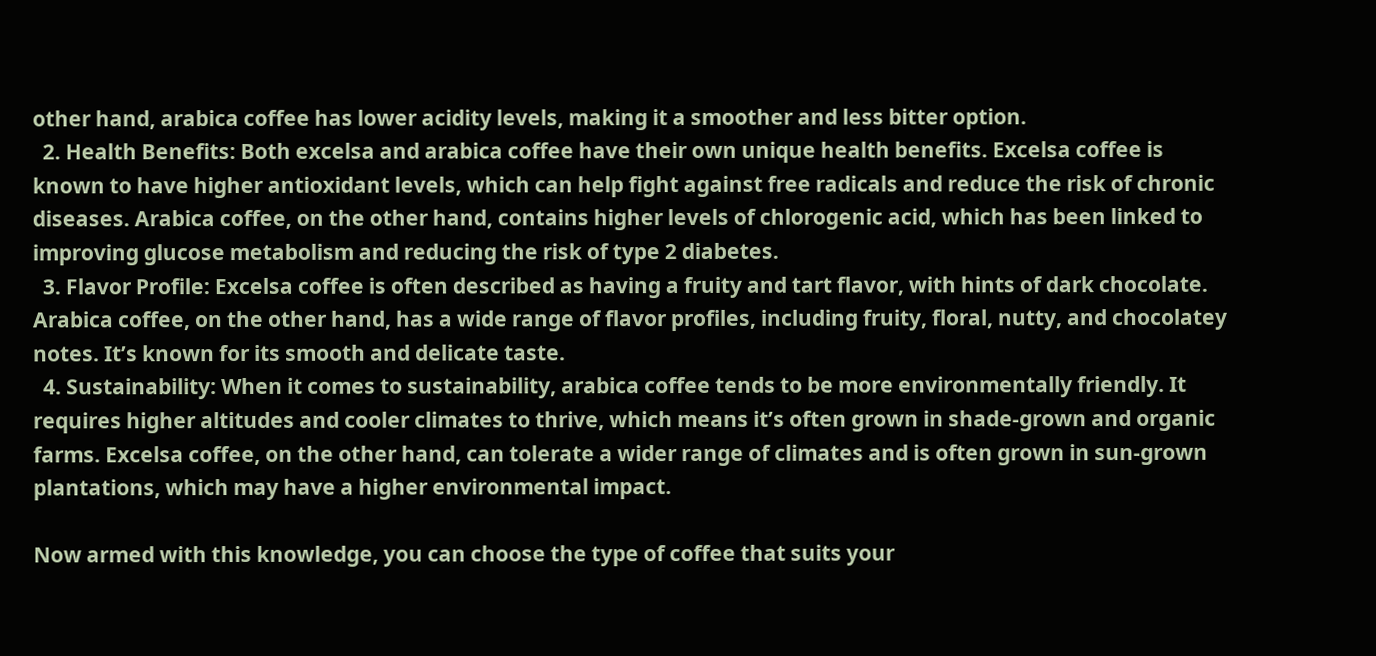other hand, arabica coffee has lower acidity levels, making it a smoother and less bitter option.
  2. Health Benefits: Both excelsa and arabica coffee have their own unique health benefits. Excelsa coffee is known to have higher antioxidant levels, which can help fight against free radicals and reduce the risk of chronic diseases. Arabica coffee, on the other hand, contains higher levels of chlorogenic acid, which has been linked to improving glucose metabolism and reducing the risk of type 2 diabetes.
  3. Flavor Profile: Excelsa coffee is often described as having a fruity and tart flavor, with hints of dark chocolate. Arabica coffee, on the other hand, has a wide range of flavor profiles, including fruity, floral, nutty, and chocolatey notes. It’s known for its smooth and delicate taste.
  4. Sustainability: When it comes to sustainability, arabica coffee tends to be more environmentally friendly. It requires higher altitudes and cooler climates to thrive, which means it’s often grown in shade-grown and organic farms. Excelsa coffee, on the other hand, can tolerate a wider range of climates and is often grown in sun-grown plantations, which may have a higher environmental impact.

Now armed with this knowledge, you can choose the type of coffee that suits your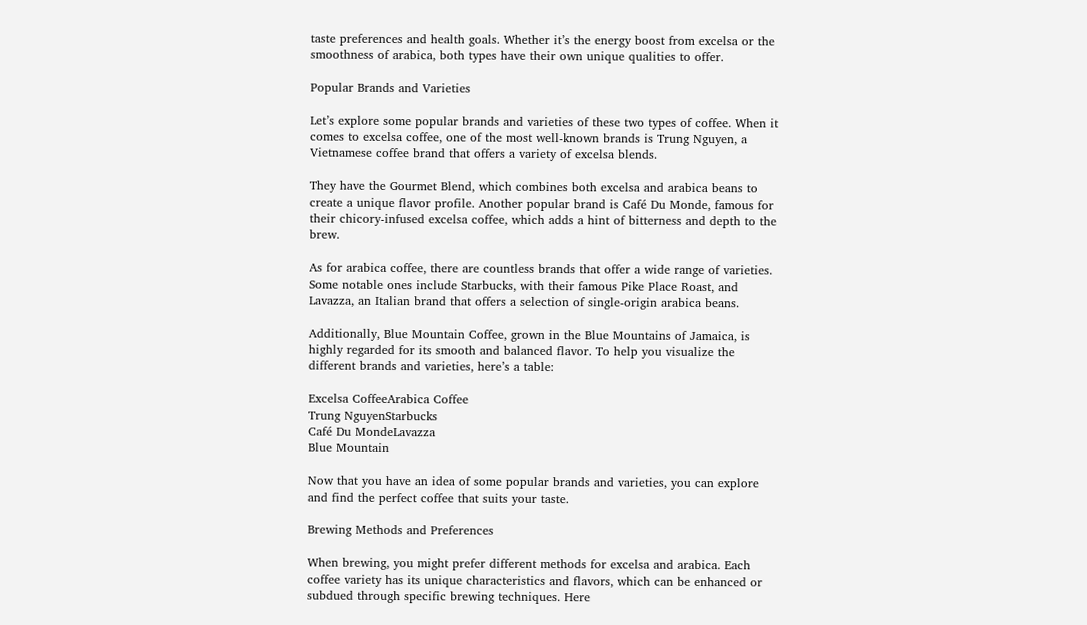taste preferences and health goals. Whether it’s the energy boost from excelsa or the smoothness of arabica, both types have their own unique qualities to offer.

Popular Brands and Varieties

Let’s explore some popular brands and varieties of these two types of coffee. When it comes to excelsa coffee, one of the most well-known brands is Trung Nguyen, a Vietnamese coffee brand that offers a variety of excelsa blends.

They have the Gourmet Blend, which combines both excelsa and arabica beans to create a unique flavor profile. Another popular brand is Café Du Monde, famous for their chicory-infused excelsa coffee, which adds a hint of bitterness and depth to the brew.

As for arabica coffee, there are countless brands that offer a wide range of varieties. Some notable ones include Starbucks, with their famous Pike Place Roast, and Lavazza, an Italian brand that offers a selection of single-origin arabica beans.

Additionally, Blue Mountain Coffee, grown in the Blue Mountains of Jamaica, is highly regarded for its smooth and balanced flavor. To help you visualize the different brands and varieties, here’s a table:

Excelsa CoffeeArabica Coffee
Trung NguyenStarbucks
Café Du MondeLavazza
Blue Mountain

Now that you have an idea of some popular brands and varieties, you can explore and find the perfect coffee that suits your taste.

Brewing Methods and Preferences

When brewing, you might prefer different methods for excelsa and arabica. Each coffee variety has its unique characteristics and flavors, which can be enhanced or subdued through specific brewing techniques. Here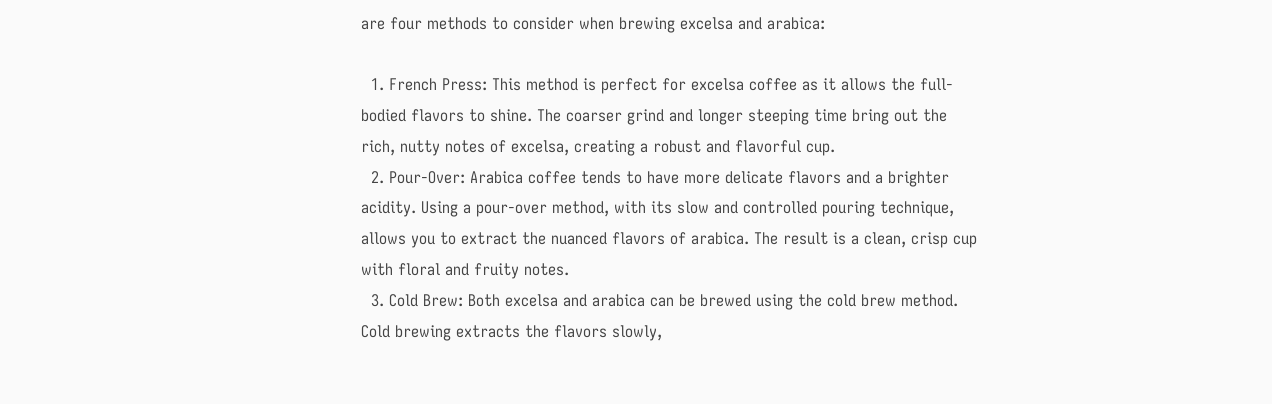are four methods to consider when brewing excelsa and arabica:

  1. French Press: This method is perfect for excelsa coffee as it allows the full-bodied flavors to shine. The coarser grind and longer steeping time bring out the rich, nutty notes of excelsa, creating a robust and flavorful cup.
  2. Pour-Over: Arabica coffee tends to have more delicate flavors and a brighter acidity. Using a pour-over method, with its slow and controlled pouring technique, allows you to extract the nuanced flavors of arabica. The result is a clean, crisp cup with floral and fruity notes.
  3. Cold Brew: Both excelsa and arabica can be brewed using the cold brew method. Cold brewing extracts the flavors slowly,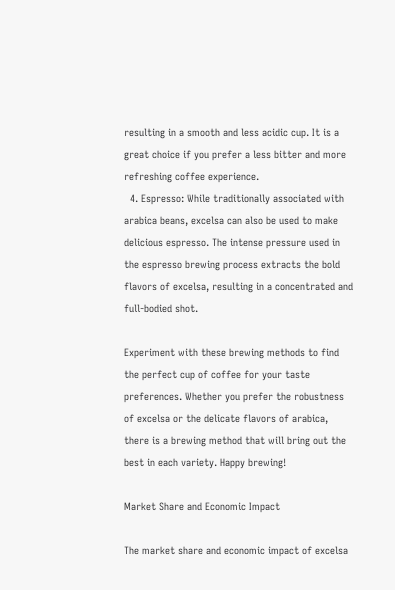resulting in a smooth and less acidic cup. It is a great choice if you prefer a less bitter and more refreshing coffee experience.
  4. Espresso: While traditionally associated with arabica beans, excelsa can also be used to make delicious espresso. The intense pressure used in the espresso brewing process extracts the bold flavors of excelsa, resulting in a concentrated and full-bodied shot.

Experiment with these brewing methods to find the perfect cup of coffee for your taste preferences. Whether you prefer the robustness of excelsa or the delicate flavors of arabica, there is a brewing method that will bring out the best in each variety. Happy brewing!

Market Share and Economic Impact

The market share and economic impact of excelsa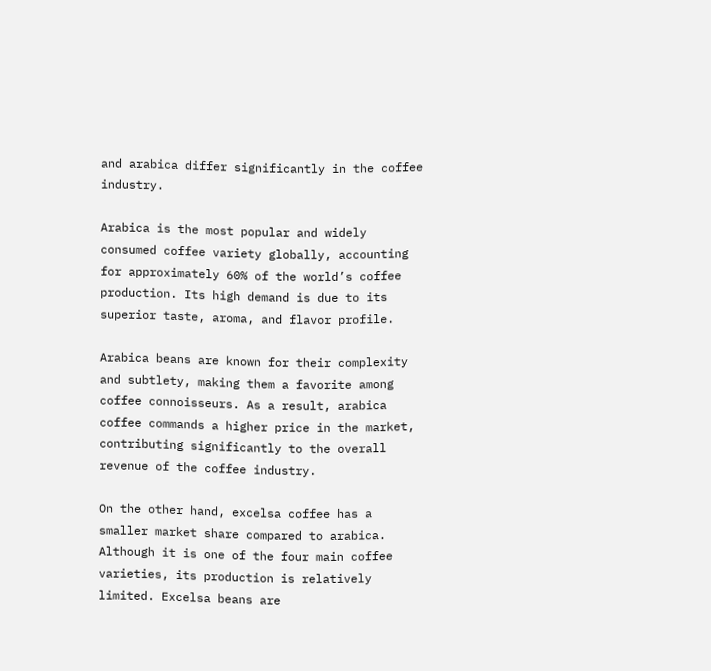and arabica differ significantly in the coffee industry.

Arabica is the most popular and widely consumed coffee variety globally, accounting for approximately 60% of the world’s coffee production. Its high demand is due to its superior taste, aroma, and flavor profile.

Arabica beans are known for their complexity and subtlety, making them a favorite among coffee connoisseurs. As a result, arabica coffee commands a higher price in the market, contributing significantly to the overall revenue of the coffee industry.

On the other hand, excelsa coffee has a smaller market share compared to arabica. Although it is one of the four main coffee varieties, its production is relatively limited. Excelsa beans are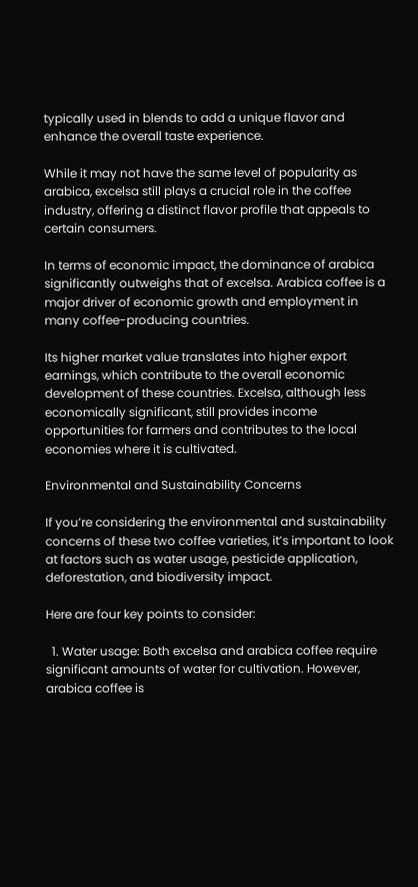typically used in blends to add a unique flavor and enhance the overall taste experience.

While it may not have the same level of popularity as arabica, excelsa still plays a crucial role in the coffee industry, offering a distinct flavor profile that appeals to certain consumers.

In terms of economic impact, the dominance of arabica significantly outweighs that of excelsa. Arabica coffee is a major driver of economic growth and employment in many coffee-producing countries.

Its higher market value translates into higher export earnings, which contribute to the overall economic development of these countries. Excelsa, although less economically significant, still provides income opportunities for farmers and contributes to the local economies where it is cultivated.

Environmental and Sustainability Concerns

If you’re considering the environmental and sustainability concerns of these two coffee varieties, it’s important to look at factors such as water usage, pesticide application, deforestation, and biodiversity impact.

Here are four key points to consider:

  1. Water usage: Both excelsa and arabica coffee require significant amounts of water for cultivation. However, arabica coffee is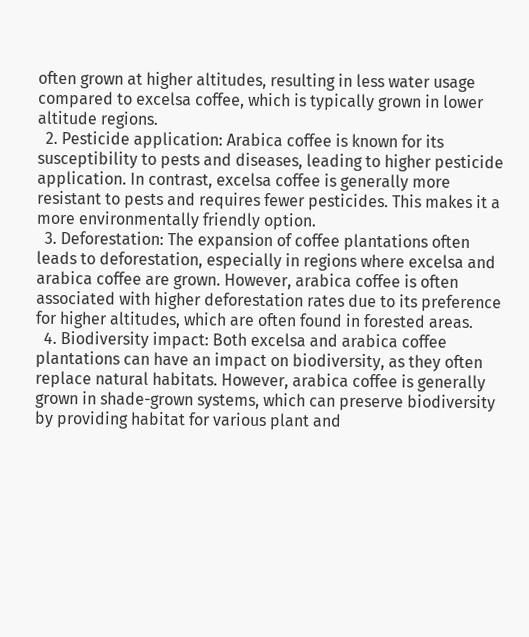often grown at higher altitudes, resulting in less water usage compared to excelsa coffee, which is typically grown in lower altitude regions.
  2. Pesticide application: Arabica coffee is known for its susceptibility to pests and diseases, leading to higher pesticide application. In contrast, excelsa coffee is generally more resistant to pests and requires fewer pesticides. This makes it a more environmentally friendly option.
  3. Deforestation: The expansion of coffee plantations often leads to deforestation, especially in regions where excelsa and arabica coffee are grown. However, arabica coffee is often associated with higher deforestation rates due to its preference for higher altitudes, which are often found in forested areas.
  4. Biodiversity impact: Both excelsa and arabica coffee plantations can have an impact on biodiversity, as they often replace natural habitats. However, arabica coffee is generally grown in shade-grown systems, which can preserve biodiversity by providing habitat for various plant and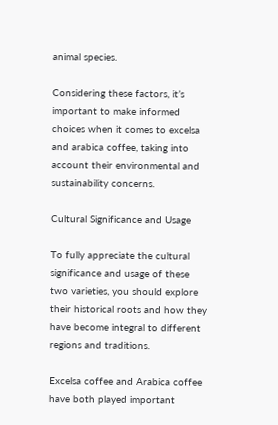animal species.

Considering these factors, it’s important to make informed choices when it comes to excelsa and arabica coffee, taking into account their environmental and sustainability concerns.

Cultural Significance and Usage

To fully appreciate the cultural significance and usage of these two varieties, you should explore their historical roots and how they have become integral to different regions and traditions.

Excelsa coffee and Arabica coffee have both played important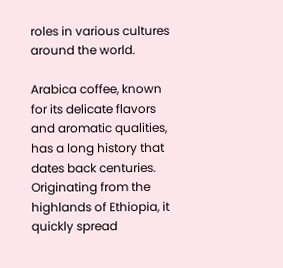roles in various cultures around the world.

Arabica coffee, known for its delicate flavors and aromatic qualities, has a long history that dates back centuries. Originating from the highlands of Ethiopia, it quickly spread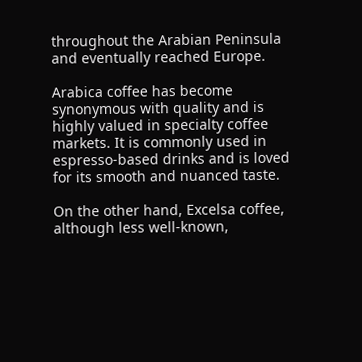throughout the Arabian Peninsula and eventually reached Europe.

Arabica coffee has become synonymous with quality and is highly valued in specialty coffee markets. It is commonly used in espresso-based drinks and is loved for its smooth and nuanced taste.

On the other hand, Excelsa coffee, although less well-known,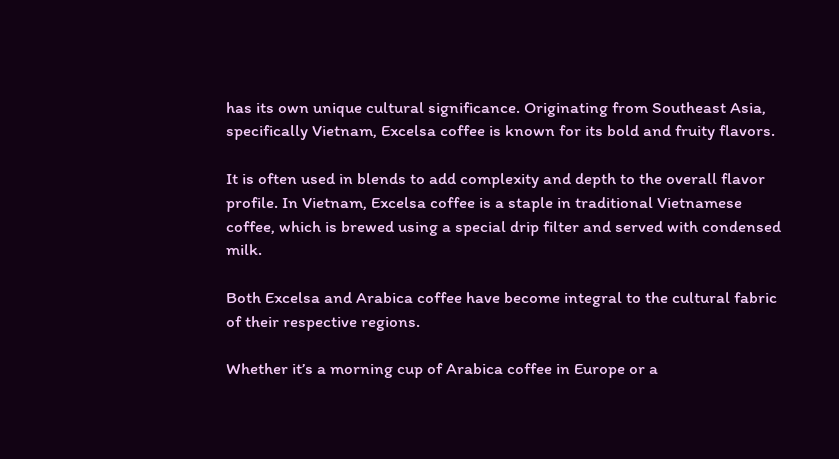has its own unique cultural significance. Originating from Southeast Asia, specifically Vietnam, Excelsa coffee is known for its bold and fruity flavors.

It is often used in blends to add complexity and depth to the overall flavor profile. In Vietnam, Excelsa coffee is a staple in traditional Vietnamese coffee, which is brewed using a special drip filter and served with condensed milk.

Both Excelsa and Arabica coffee have become integral to the cultural fabric of their respective regions.

Whether it’s a morning cup of Arabica coffee in Europe or a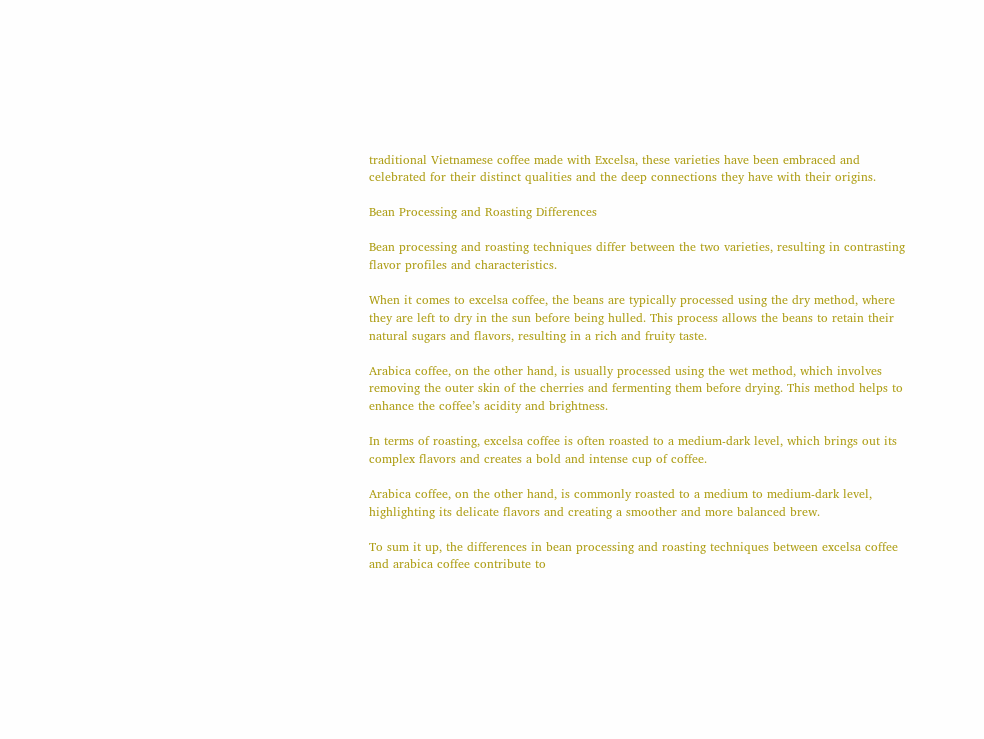traditional Vietnamese coffee made with Excelsa, these varieties have been embraced and celebrated for their distinct qualities and the deep connections they have with their origins.

Bean Processing and Roasting Differences

Bean processing and roasting techniques differ between the two varieties, resulting in contrasting flavor profiles and characteristics.

When it comes to excelsa coffee, the beans are typically processed using the dry method, where they are left to dry in the sun before being hulled. This process allows the beans to retain their natural sugars and flavors, resulting in a rich and fruity taste.

Arabica coffee, on the other hand, is usually processed using the wet method, which involves removing the outer skin of the cherries and fermenting them before drying. This method helps to enhance the coffee’s acidity and brightness.

In terms of roasting, excelsa coffee is often roasted to a medium-dark level, which brings out its complex flavors and creates a bold and intense cup of coffee.

Arabica coffee, on the other hand, is commonly roasted to a medium to medium-dark level, highlighting its delicate flavors and creating a smoother and more balanced brew.

To sum it up, the differences in bean processing and roasting techniques between excelsa coffee and arabica coffee contribute to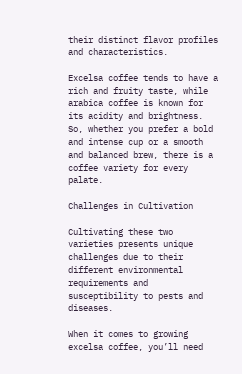their distinct flavor profiles and characteristics.

Excelsa coffee tends to have a rich and fruity taste, while arabica coffee is known for its acidity and brightness. So, whether you prefer a bold and intense cup or a smooth and balanced brew, there is a coffee variety for every palate.

Challenges in Cultivation

Cultivating these two varieties presents unique challenges due to their different environmental requirements and susceptibility to pests and diseases.

When it comes to growing excelsa coffee, you’ll need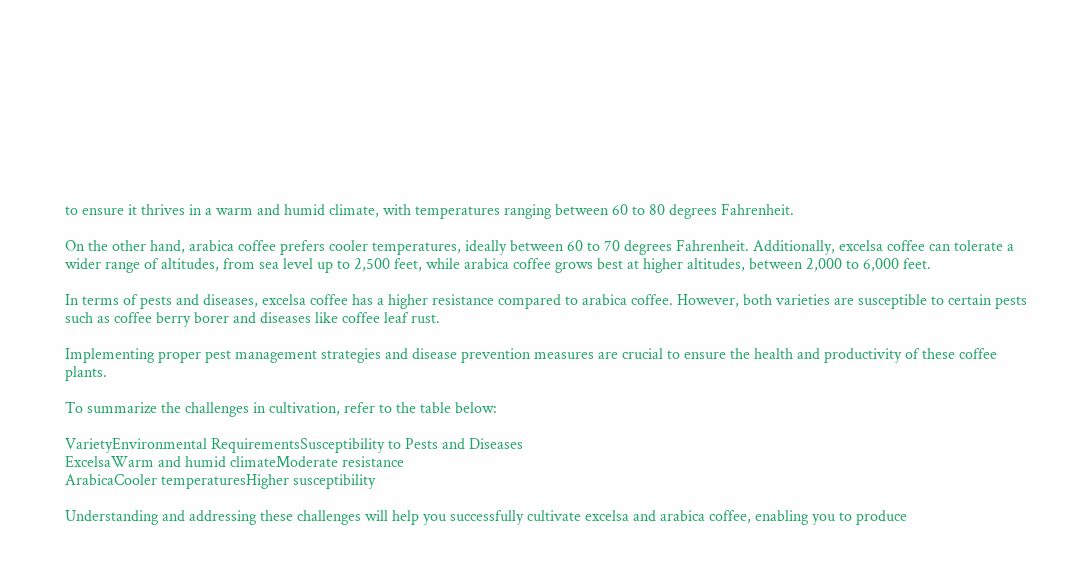to ensure it thrives in a warm and humid climate, with temperatures ranging between 60 to 80 degrees Fahrenheit.

On the other hand, arabica coffee prefers cooler temperatures, ideally between 60 to 70 degrees Fahrenheit. Additionally, excelsa coffee can tolerate a wider range of altitudes, from sea level up to 2,500 feet, while arabica coffee grows best at higher altitudes, between 2,000 to 6,000 feet.

In terms of pests and diseases, excelsa coffee has a higher resistance compared to arabica coffee. However, both varieties are susceptible to certain pests such as coffee berry borer and diseases like coffee leaf rust.

Implementing proper pest management strategies and disease prevention measures are crucial to ensure the health and productivity of these coffee plants.

To summarize the challenges in cultivation, refer to the table below:

VarietyEnvironmental RequirementsSusceptibility to Pests and Diseases
ExcelsaWarm and humid climateModerate resistance
ArabicaCooler temperaturesHigher susceptibility

Understanding and addressing these challenges will help you successfully cultivate excelsa and arabica coffee, enabling you to produce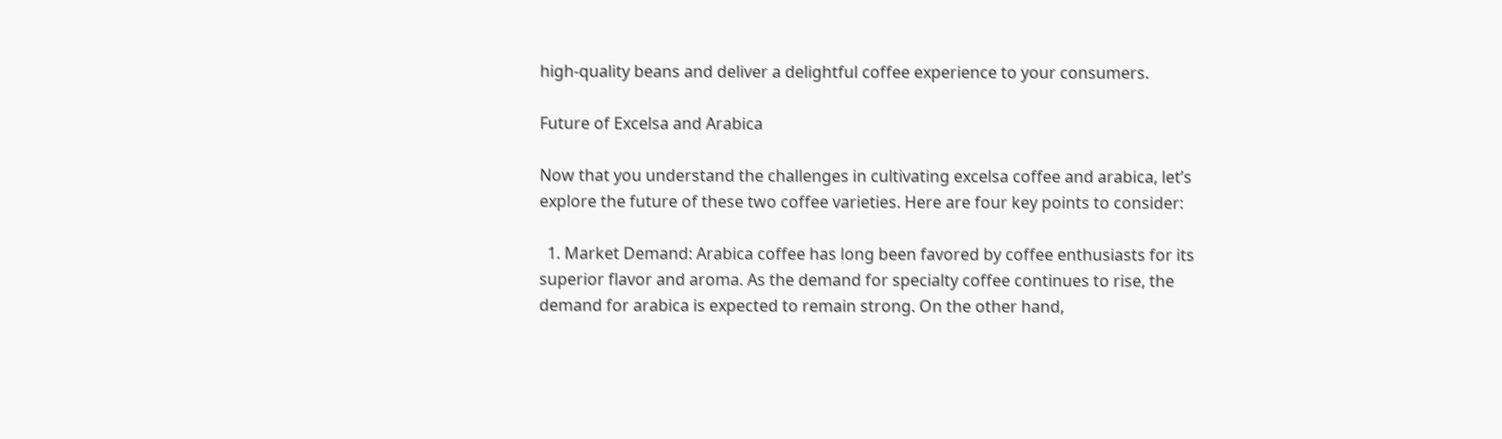high-quality beans and deliver a delightful coffee experience to your consumers.

Future of Excelsa and Arabica

Now that you understand the challenges in cultivating excelsa coffee and arabica, let’s explore the future of these two coffee varieties. Here are four key points to consider:

  1. Market Demand: Arabica coffee has long been favored by coffee enthusiasts for its superior flavor and aroma. As the demand for specialty coffee continues to rise, the demand for arabica is expected to remain strong. On the other hand,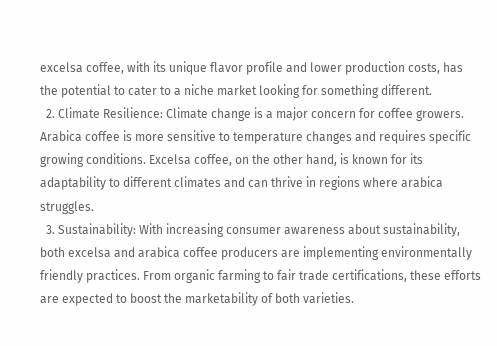excelsa coffee, with its unique flavor profile and lower production costs, has the potential to cater to a niche market looking for something different.
  2. Climate Resilience: Climate change is a major concern for coffee growers. Arabica coffee is more sensitive to temperature changes and requires specific growing conditions. Excelsa coffee, on the other hand, is known for its adaptability to different climates and can thrive in regions where arabica struggles.
  3. Sustainability: With increasing consumer awareness about sustainability, both excelsa and arabica coffee producers are implementing environmentally friendly practices. From organic farming to fair trade certifications, these efforts are expected to boost the marketability of both varieties.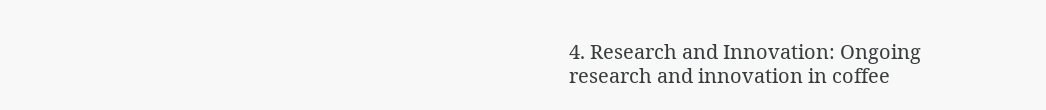4. Research and Innovation: Ongoing research and innovation in coffee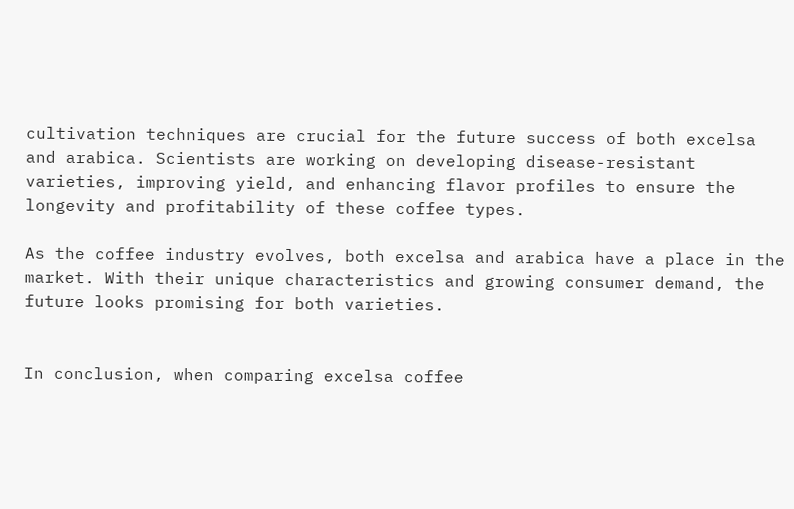cultivation techniques are crucial for the future success of both excelsa and arabica. Scientists are working on developing disease-resistant varieties, improving yield, and enhancing flavor profiles to ensure the longevity and profitability of these coffee types.

As the coffee industry evolves, both excelsa and arabica have a place in the market. With their unique characteristics and growing consumer demand, the future looks promising for both varieties.


In conclusion, when comparing excelsa coffee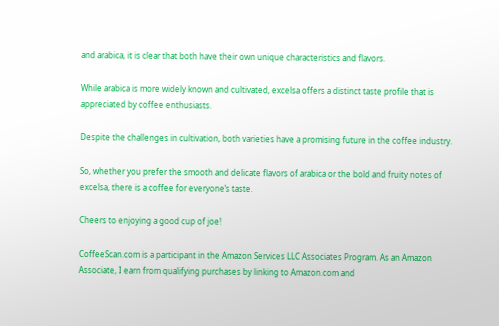and arabica, it is clear that both have their own unique characteristics and flavors.

While arabica is more widely known and cultivated, excelsa offers a distinct taste profile that is appreciated by coffee enthusiasts.

Despite the challenges in cultivation, both varieties have a promising future in the coffee industry.

So, whether you prefer the smooth and delicate flavors of arabica or the bold and fruity notes of excelsa, there is a coffee for everyone’s taste.

Cheers to enjoying a good cup of joe!

CoffeeScan.com is a participant in the Amazon Services LLC Associates Program. As an Amazon Associate, I earn from qualifying purchases by linking to Amazon.com and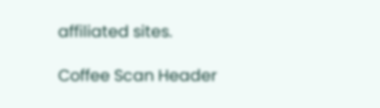affiliated sites.

Coffee Scan Header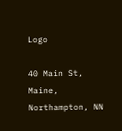Logo

40 Main St, Maine, Northampton, NN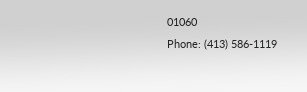01060
Phone: (413) 586-1119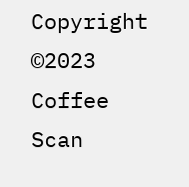Copyright ©2023 Coffee Scan